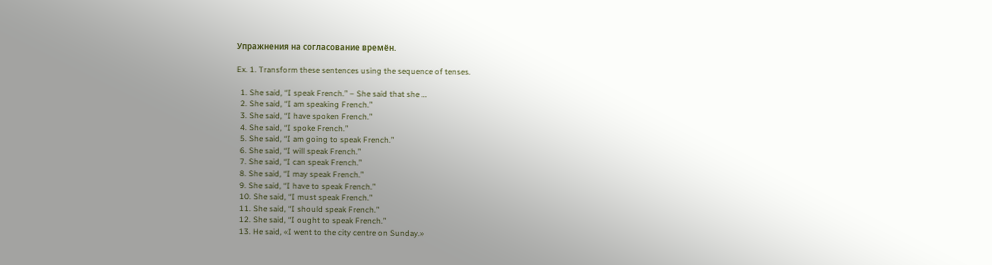Упражнения на согласование времён.

Ex. 1. Transform these sentences using the sequence of tenses.

  1. She said, “I speak French.” – She said that she …
  2. She said, “I am speaking French.”
  3. She said, “I have spoken French.”
  4. She said, “I spoke French.”
  5. She said, “I am going to speak French.”
  6. She said, “I will speak French.”
  7. She said, “I can speak French.”
  8. She said, “I may speak French.”
  9. She said, “I have to speak French.”
  10. She said, “I must speak French.”
  11. She said, “I should speak French.”
  12. She said, “I ought to speak French.”
  13. He said, «I went to the city centre on Sunday.»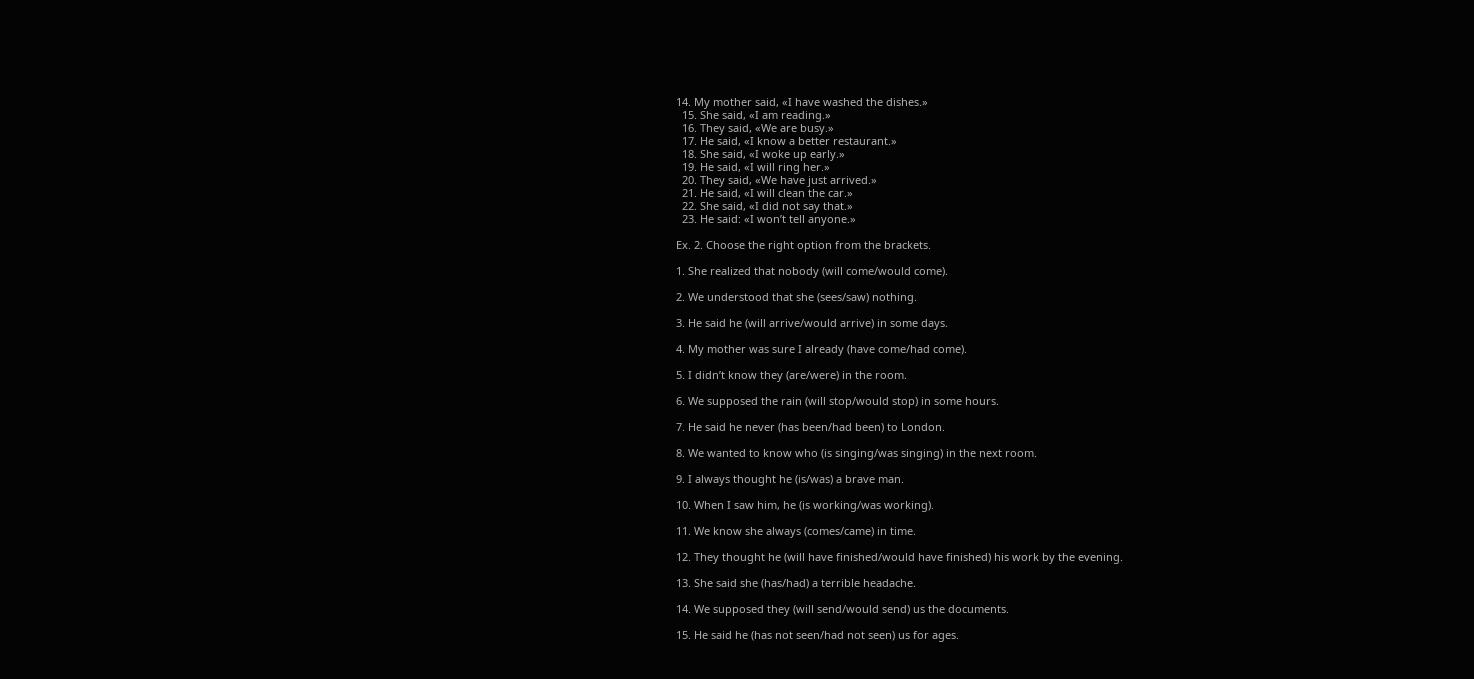14. My mother said, «I have washed the dishes.»
  15. She said, «I am reading.»
  16. They said, «We are busy.»
  17. He said, «I know a better restaurant.»
  18. She said, «I woke up early.»
  19. He said, «I will ring her.»
  20. They said, «We have just arrived.»
  21. He said, «I will clean the car.»
  22. She said, «I did not say that.»
  23. He said: «I won’t tell anyone.»

Ex. 2. Choose the right option from the brackets.

1. She realized that nobody (will come/would come).

2. We understood that she (sees/saw) nothing.

3. He said he (will arrive/would arrive) in some days.

4. My mother was sure I already (have come/had come).

5. I didn’t know they (are/were) in the room.

6. We supposed the rain (will stop/would stop) in some hours.

7. He said he never (has been/had been) to London.

8. We wanted to know who (is singing/was singing) in the next room.

9. I always thought he (is/was) a brave man.

10. When I saw him, he (is working/was working).

11. We know she always (comes/came) in time.

12. They thought he (will have finished/would have finished) his work by the evening.

13. She said she (has/had) a terrible headache.

14. We supposed they (will send/would send) us the documents.

15. He said he (has not seen/had not seen) us for ages.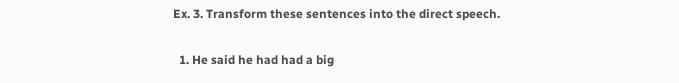Ex. 3. Transform these sentences into the direct speech.

  1. He said he had had a big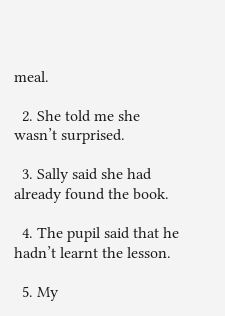meal.

  2. She told me she wasn’t surprised.

  3. Sally said she had already found the book.

  4. The pupil said that he hadn’t learnt the lesson.

  5. My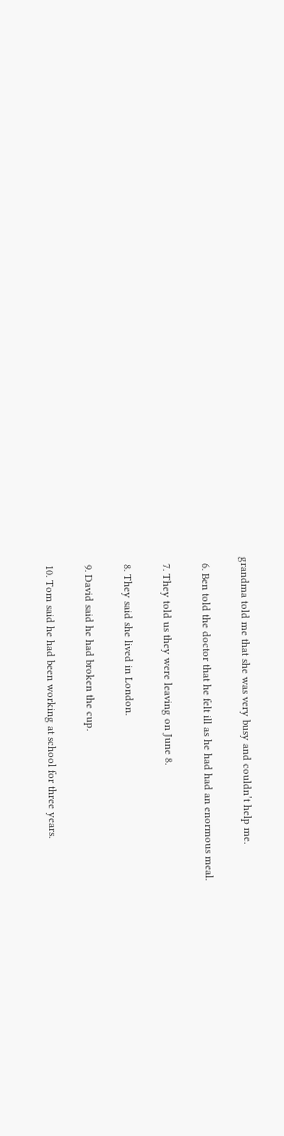grandma told me that she was very busy and couldn’t help me.

  6. Ben told the doctor that he felt ill as he had had an enormous meal.

  7. They told us they were leaving on June 8.

  8. They said she lived in London.

  9. David said he had broken the cup.

  10. Tom said he had been working at school for three years.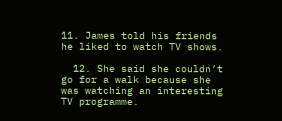11. James told his friends he liked to watch TV shows.

  12. She said she couldn’t go for a walk because she was watching an interesting TV programme.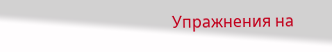Упражнения на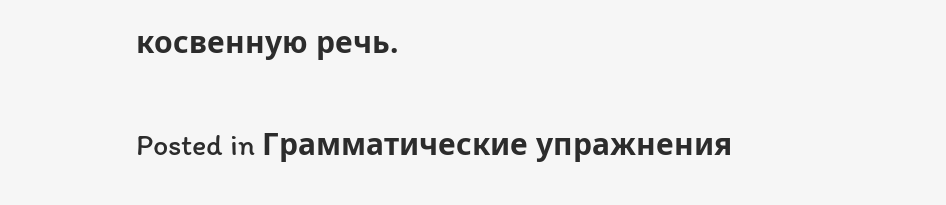косвенную речь.

Posted in Грамматические упражнения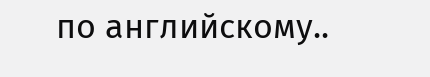по английскому..